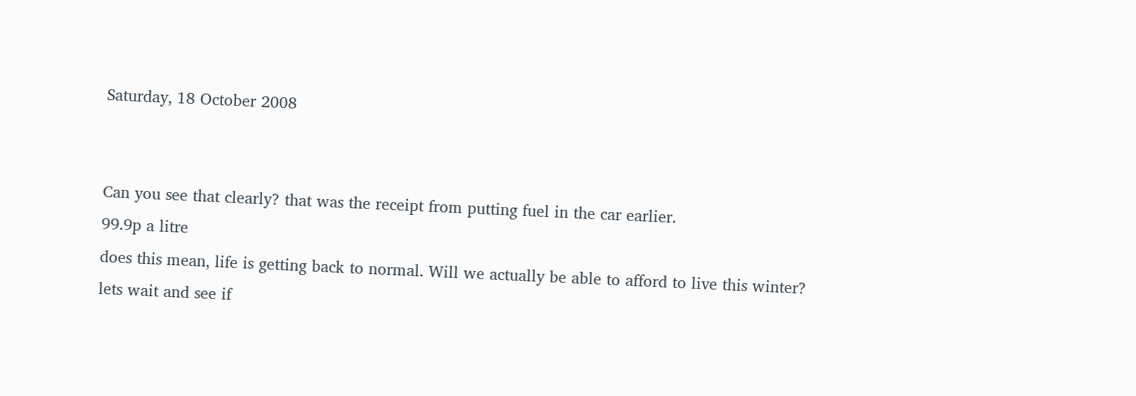Saturday, 18 October 2008


Can you see that clearly? that was the receipt from putting fuel in the car earlier.
99.9p a litre
does this mean, life is getting back to normal. Will we actually be able to afford to live this winter?
lets wait and see if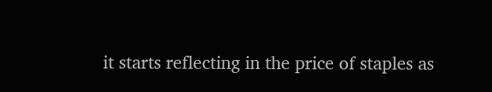it starts reflecting in the price of staples as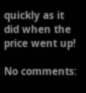quickly as it did when the price went up!

No comments: